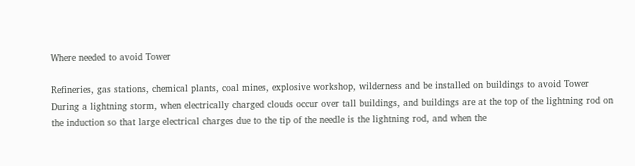Where needed to avoid Tower

Refineries, gas stations, chemical plants, coal mines, explosive workshop, wilderness and be installed on buildings to avoid Tower
During a lightning storm, when electrically charged clouds occur over tall buildings, and buildings are at the top of the lightning rod on the induction so that large electrical charges due to the tip of the needle is the lightning rod, and when the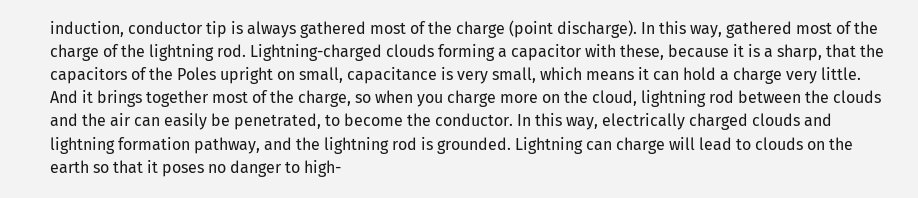induction, conductor tip is always gathered most of the charge (point discharge). In this way, gathered most of the charge of the lightning rod. Lightning-charged clouds forming a capacitor with these, because it is a sharp, that the capacitors of the Poles upright on small, capacitance is very small, which means it can hold a charge very little. And it brings together most of the charge, so when you charge more on the cloud, lightning rod between the clouds and the air can easily be penetrated, to become the conductor. In this way, electrically charged clouds and lightning formation pathway, and the lightning rod is grounded. Lightning can charge will lead to clouds on the earth so that it poses no danger to high-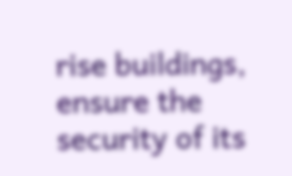rise buildings, ensure the security of its